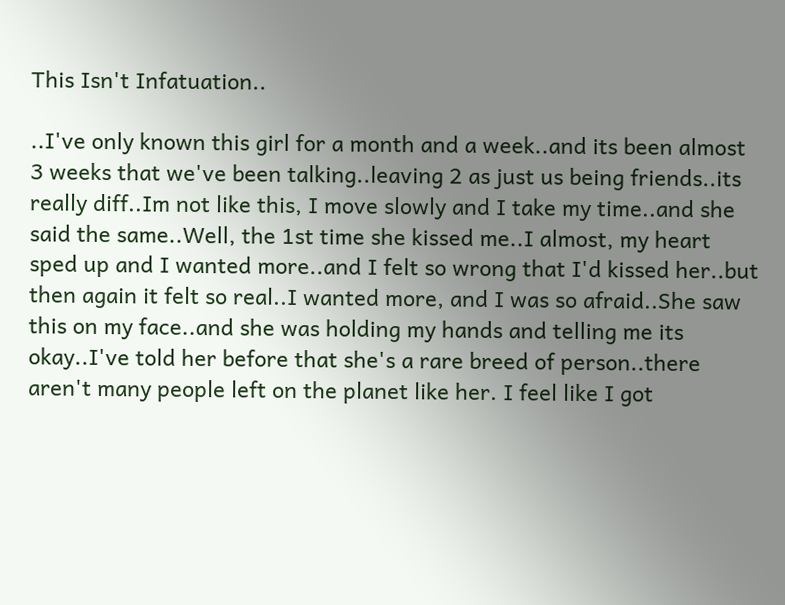This Isn't Infatuation..

..I've only known this girl for a month and a week..and its been almost 3 weeks that we've been talking..leaving 2 as just us being friends..its really diff..Im not like this, I move slowly and I take my time..and she said the same..Well, the 1st time she kissed me..I almost, my heart sped up and I wanted more..and I felt so wrong that I'd kissed her..but then again it felt so real..I wanted more, and I was so afraid..She saw this on my face..and she was holding my hands and telling me its okay..I've told her before that she's a rare breed of person..there aren't many people left on the planet like her. I feel like I got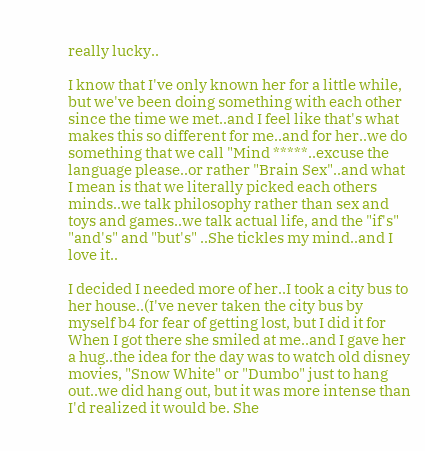really lucky..

I know that I've only known her for a little while, but we've been doing something with each other since the time we met..and I feel like that's what makes this so different for me..and for her..we do something that we call "Mind *****..excuse the language please..or rather "Brain Sex"..and what I mean is that we literally picked each others minds..we talk philosophy rather than sex and toys and games..we talk actual life, and the "if's" "and's" and "but's" ..She tickles my mind..and I love it..

I decided I needed more of her..I took a city bus to her house..(I've never taken the city bus by myself b4 for fear of getting lost, but I did it for When I got there she smiled at me..and I gave her a hug..the idea for the day was to watch old disney movies, "Snow White" or "Dumbo" just to hang out..we did hang out, but it was more intense than I'd realized it would be. She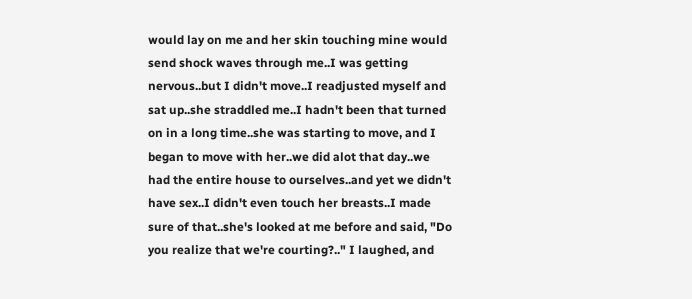would lay on me and her skin touching mine would send shock waves through me..I was getting nervous..but I didn't move..I readjusted myself and sat up..she straddled me..I hadn't been that turned on in a long time..she was starting to move, and I began to move with her..we did alot that day..we had the entire house to ourselves..and yet we didn't have sex..I didn't even touch her breasts..I made sure of that..she's looked at me before and said, "Do you realize that we're courting?.." I laughed, and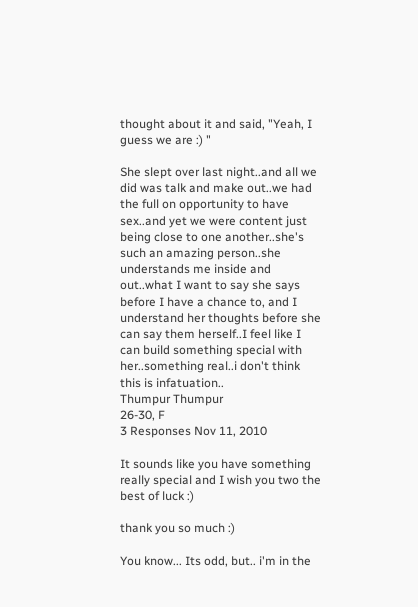thought about it and said, "Yeah, I guess we are :) "

She slept over last night..and all we did was talk and make out..we had the full on opportunity to have sex..and yet we were content just being close to one another..she's such an amazing person..she understands me inside and out..what I want to say she says before I have a chance to, and I understand her thoughts before she can say them herself..I feel like I can build something special with her..something real..i don't think this is infatuation..
Thumpur Thumpur
26-30, F
3 Responses Nov 11, 2010

It sounds like you have something really special and I wish you two the best of luck :)

thank you so much :)

You know... Its odd, but.. i'm in the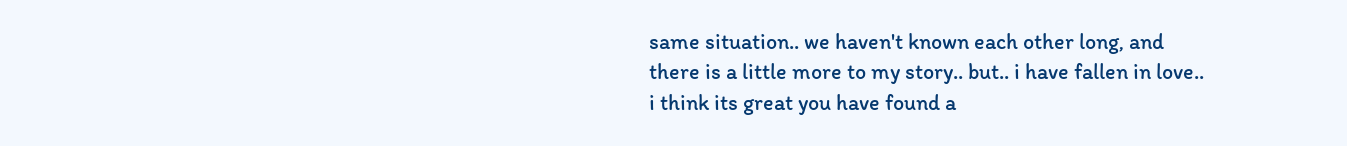same situation.. we haven't known each other long, and there is a little more to my story.. but.. i have fallen in love.. i think its great you have found a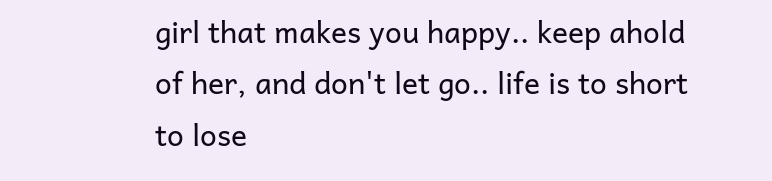girl that makes you happy.. keep ahold of her, and don't let go.. life is to short to lose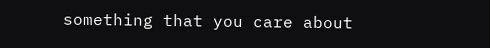something that you care about